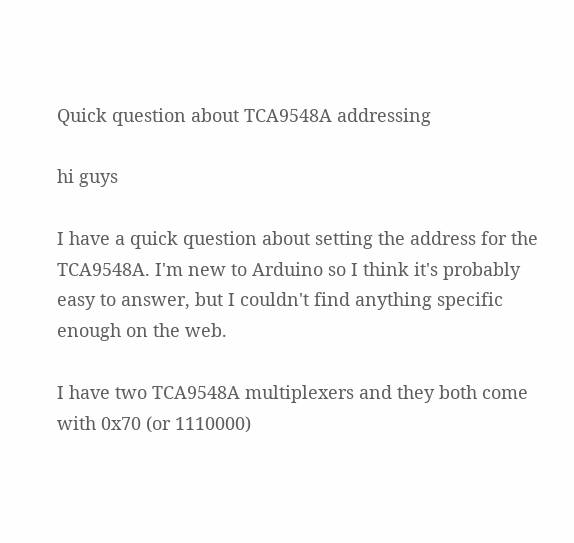Quick question about TCA9548A addressing

hi guys

I have a quick question about setting the address for the TCA9548A. I'm new to Arduino so I think it's probably easy to answer, but I couldn't find anything specific enough on the web.

I have two TCA9548A multiplexers and they both come with 0x70 (or 1110000)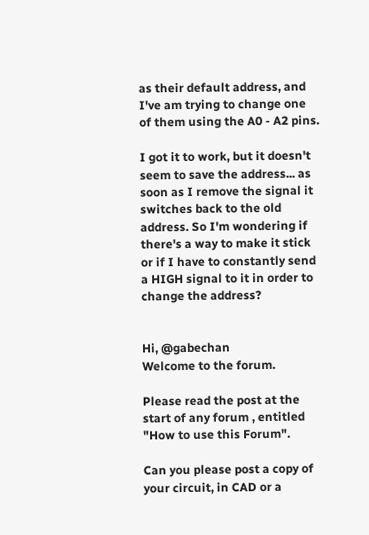as their default address, and I've am trying to change one of them using the A0 - A2 pins.

I got it to work, but it doesn't seem to save the address... as soon as I remove the signal it switches back to the old address. So I'm wondering if there's a way to make it stick or if I have to constantly send a HIGH signal to it in order to change the address?


Hi, @gabechan
Welcome to the forum.

Please read the post at the start of any forum , entitled "How to use this Forum".

Can you please post a copy of your circuit, in CAD or a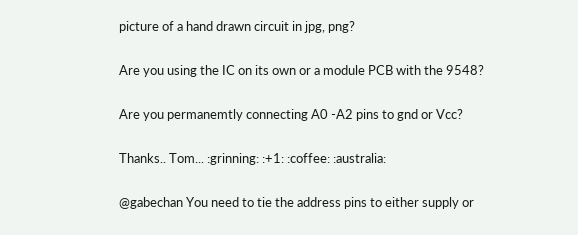picture of a hand drawn circuit in jpg, png?

Are you using the IC on its own or a module PCB with the 9548?

Are you permanemtly connecting A0 -A2 pins to gnd or Vcc?

Thanks.. Tom... :grinning: :+1: :coffee: :australia:

@gabechan You need to tie the address pins to either supply or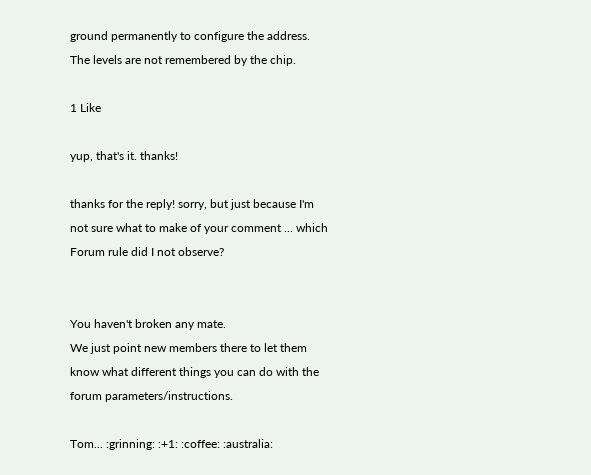ground permanently to configure the address. The levels are not remembered by the chip.

1 Like

yup, that's it. thanks!

thanks for the reply! sorry, but just because I'm not sure what to make of your comment ... which Forum rule did I not observe?


You haven't broken any mate.
We just point new members there to let them know what different things you can do with the forum parameters/instructions.

Tom... :grinning: :+1: :coffee: :australia: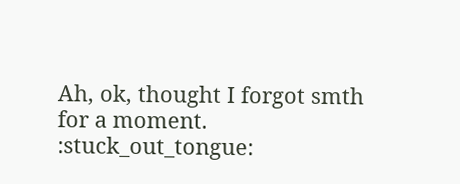Ah, ok, thought I forgot smth for a moment. :stuck_out_tongue: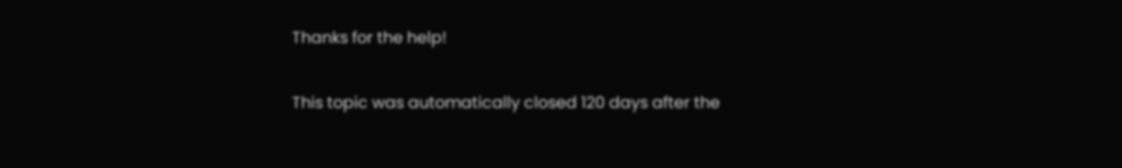Thanks for the help!

This topic was automatically closed 120 days after the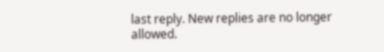last reply. New replies are no longer allowed.